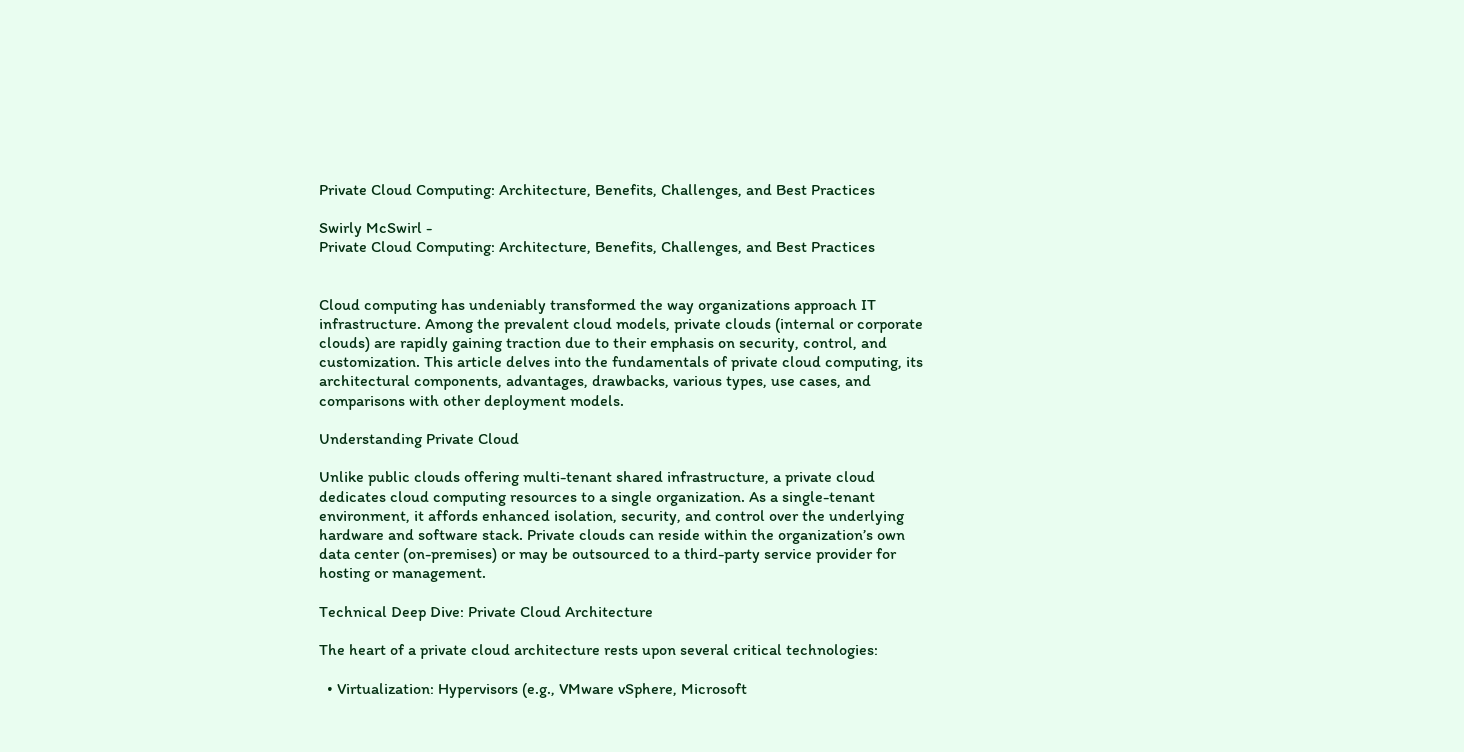Private Cloud Computing: Architecture, Benefits, Challenges, and Best Practices

Swirly McSwirl -
Private Cloud Computing: Architecture, Benefits, Challenges, and Best Practices


Cloud computing has undeniably transformed the way organizations approach IT infrastructure. Among the prevalent cloud models, private clouds (internal or corporate clouds) are rapidly gaining traction due to their emphasis on security, control, and customization. This article delves into the fundamentals of private cloud computing, its architectural components, advantages, drawbacks, various types, use cases, and comparisons with other deployment models.

Understanding Private Cloud

Unlike public clouds offering multi-tenant shared infrastructure, a private cloud dedicates cloud computing resources to a single organization. As a single-tenant environment, it affords enhanced isolation, security, and control over the underlying hardware and software stack. Private clouds can reside within the organization’s own data center (on-premises) or may be outsourced to a third-party service provider for hosting or management.

Technical Deep Dive: Private Cloud Architecture

The heart of a private cloud architecture rests upon several critical technologies:

  • Virtualization: Hypervisors (e.g., VMware vSphere, Microsoft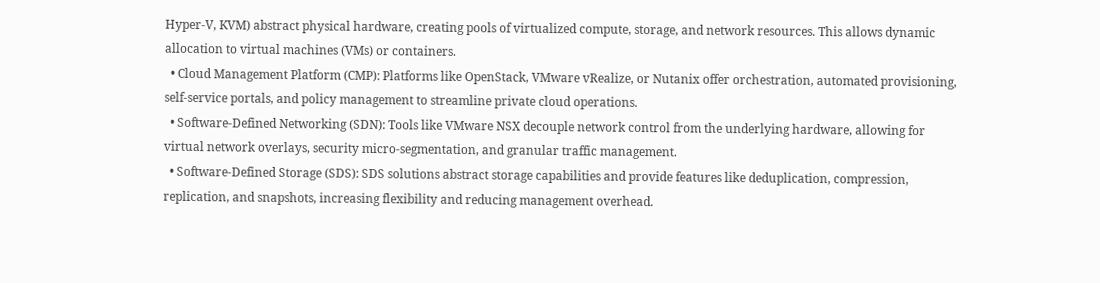Hyper-V, KVM) abstract physical hardware, creating pools of virtualized compute, storage, and network resources. This allows dynamic allocation to virtual machines (VMs) or containers.
  • Cloud Management Platform (CMP): Platforms like OpenStack, VMware vRealize, or Nutanix offer orchestration, automated provisioning, self-service portals, and policy management to streamline private cloud operations.
  • Software-Defined Networking (SDN): Tools like VMware NSX decouple network control from the underlying hardware, allowing for virtual network overlays, security micro-segmentation, and granular traffic management.
  • Software-Defined Storage (SDS): SDS solutions abstract storage capabilities and provide features like deduplication, compression, replication, and snapshots, increasing flexibility and reducing management overhead.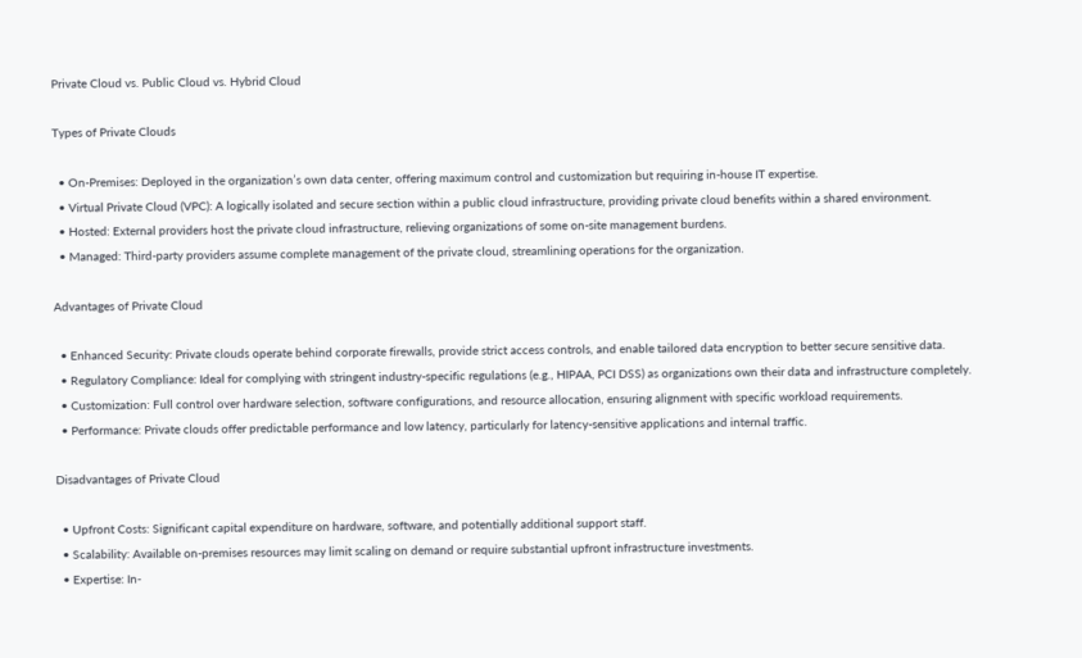Private Cloud vs. Public Cloud vs. Hybrid Cloud

Types of Private Clouds

  • On-Premises: Deployed in the organization’s own data center, offering maximum control and customization but requiring in-house IT expertise.
  • Virtual Private Cloud (VPC): A logically isolated and secure section within a public cloud infrastructure, providing private cloud benefits within a shared environment.
  • Hosted: External providers host the private cloud infrastructure, relieving organizations of some on-site management burdens.
  • Managed: Third-party providers assume complete management of the private cloud, streamlining operations for the organization.

Advantages of Private Cloud

  • Enhanced Security: Private clouds operate behind corporate firewalls, provide strict access controls, and enable tailored data encryption to better secure sensitive data.
  • Regulatory Compliance: Ideal for complying with stringent industry-specific regulations (e.g., HIPAA, PCI DSS) as organizations own their data and infrastructure completely.
  • Customization: Full control over hardware selection, software configurations, and resource allocation, ensuring alignment with specific workload requirements.
  • Performance: Private clouds offer predictable performance and low latency, particularly for latency-sensitive applications and internal traffic.

Disadvantages of Private Cloud

  • Upfront Costs: Significant capital expenditure on hardware, software, and potentially additional support staff.
  • Scalability: Available on-premises resources may limit scaling on demand or require substantial upfront infrastructure investments.
  • Expertise: In-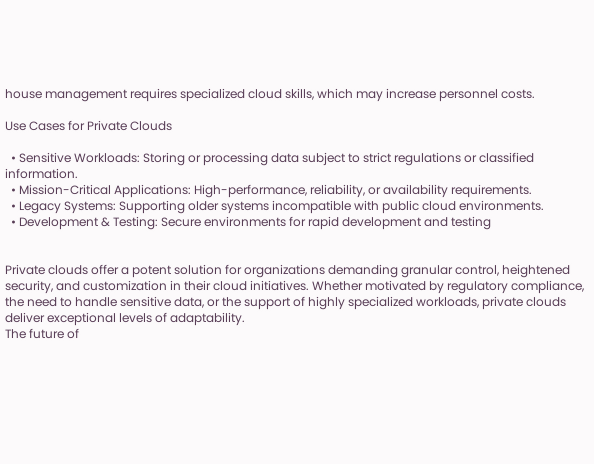house management requires specialized cloud skills, which may increase personnel costs.

Use Cases for Private Clouds

  • Sensitive Workloads: Storing or processing data subject to strict regulations or classified information.
  • Mission-Critical Applications: High-performance, reliability, or availability requirements.
  • Legacy Systems: Supporting older systems incompatible with public cloud environments.
  • Development & Testing: Secure environments for rapid development and testing


Private clouds offer a potent solution for organizations demanding granular control, heightened security, and customization in their cloud initiatives. Whether motivated by regulatory compliance, the need to handle sensitive data, or the support of highly specialized workloads, private clouds deliver exceptional levels of adaptability.
The future of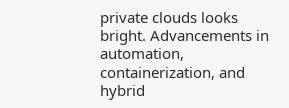private clouds looks bright. Advancements in automation, containerization, and hybrid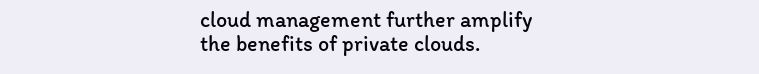cloud management further amplify the benefits of private clouds.